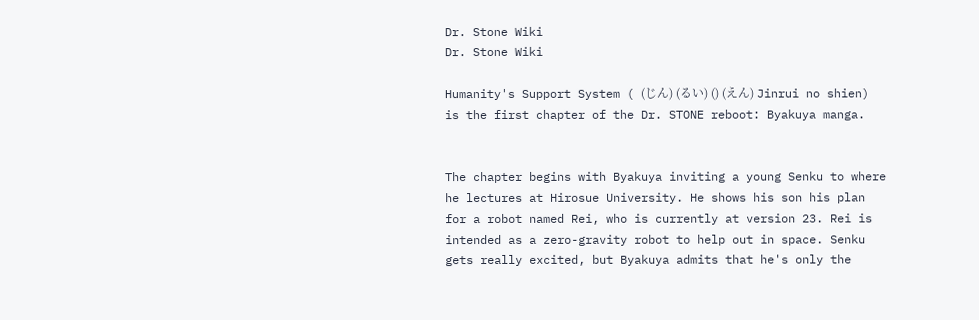Dr. Stone Wiki
Dr. Stone Wiki

Humanity's Support System ( (じん) (るい) () (えん) Jinrui no shien) is the first chapter of the Dr. STONE reboot: Byakuya manga.


The chapter begins with Byakuya inviting a young Senku to where he lectures at Hirosue University. He shows his son his plan for a robot named Rei, who is currently at version 23. Rei is intended as a zero-gravity robot to help out in space. Senku gets really excited, but Byakuya admits that he's only the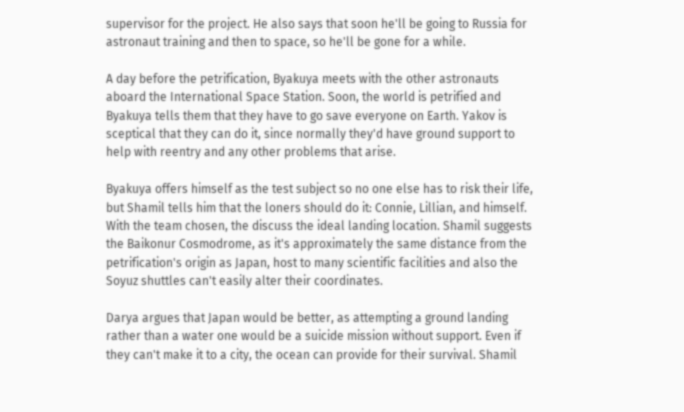supervisor for the project. He also says that soon he'll be going to Russia for astronaut training and then to space, so he'll be gone for a while.

A day before the petrification, Byakuya meets with the other astronauts aboard the International Space Station. Soon, the world is petrified and Byakuya tells them that they have to go save everyone on Earth. Yakov is sceptical that they can do it, since normally they'd have ground support to help with reentry and any other problems that arise.

Byakuya offers himself as the test subject so no one else has to risk their life, but Shamil tells him that the loners should do it: Connie, Lillian, and himself. With the team chosen, the discuss the ideal landing location. Shamil suggests the Baikonur Cosmodrome, as it's approximately the same distance from the petrification's origin as Japan, host to many scientific facilities and also the Soyuz shuttles can't easily alter their coordinates.

Darya argues that Japan would be better, as attempting a ground landing rather than a water one would be a suicide mission without support. Even if they can't make it to a city, the ocean can provide for their survival. Shamil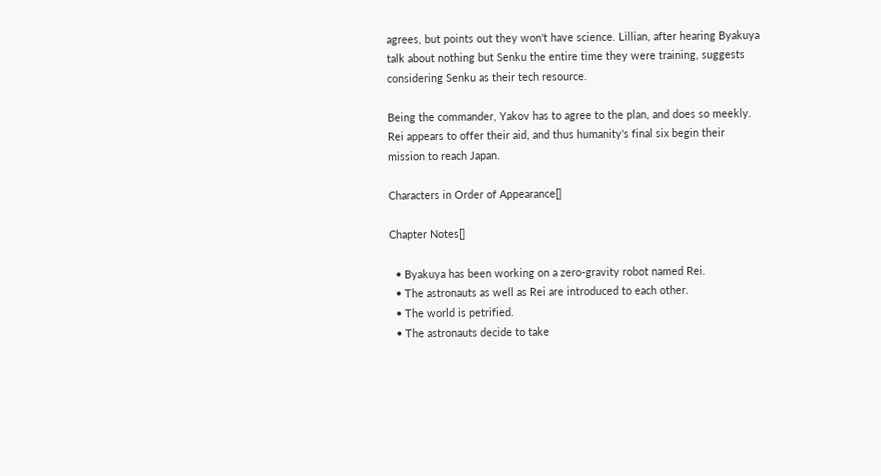agrees, but points out they won't have science. Lillian, after hearing Byakuya talk about nothing but Senku the entire time they were training, suggests considering Senku as their tech resource.

Being the commander, Yakov has to agree to the plan, and does so meekly. Rei appears to offer their aid, and thus humanity's final six begin their mission to reach Japan.

Characters in Order of Appearance[]

Chapter Notes[]

  • Byakuya has been working on a zero-gravity robot named Rei.
  • The astronauts as well as Rei are introduced to each other.
  • The world is petrified.
  • The astronauts decide to take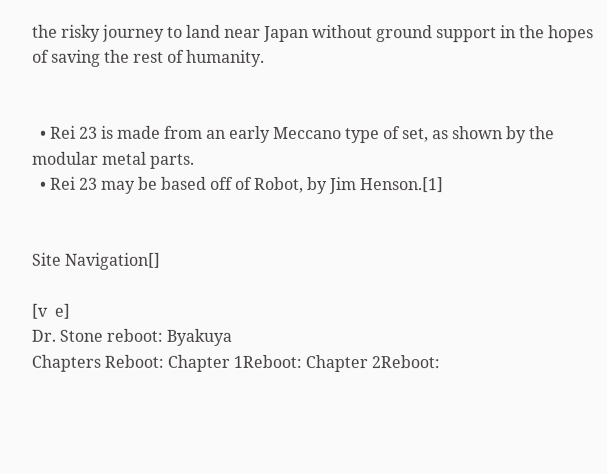the risky journey to land near Japan without ground support in the hopes of saving the rest of humanity.


  • Rei 23 is made from an early Meccano type of set, as shown by the modular metal parts.
  • Rei 23 may be based off of Robot, by Jim Henson.[1]


Site Navigation[]

[v  e]
Dr. Stone reboot: Byakuya
Chapters Reboot: Chapter 1Reboot: Chapter 2Reboot: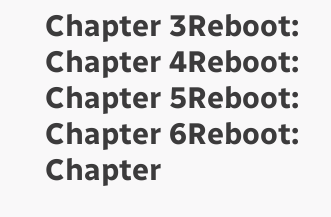Chapter 3Reboot: Chapter 4Reboot: Chapter 5Reboot: Chapter 6Reboot: Chapter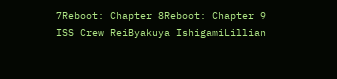7Reboot: Chapter 8Reboot: Chapter 9
ISS Crew ReiByakuya IshigamiLillian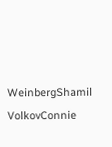WeinbergShamil VolkovConnie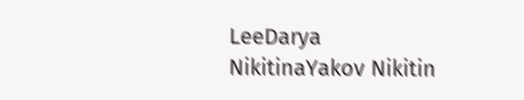LeeDarya NikitinaYakov Nikitin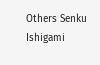Others Senku Ishigami